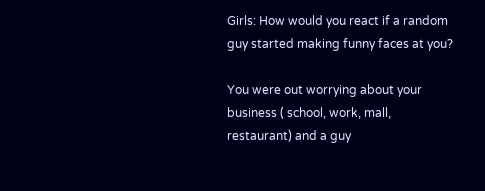Girls: How would you react if a random guy started making funny faces at you?

You were out worrying about your business ( school, work, mall, restaurant) and a guy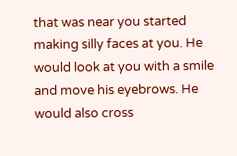that was near you started making silly faces at you. He would look at you with a smile and move his eyebrows. He would also cross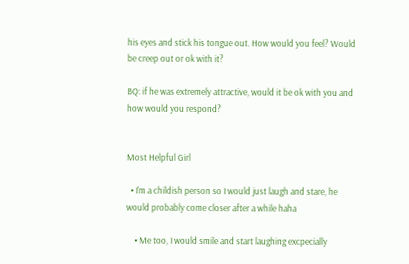his eyes and stick his tongue out. How would you feel? Would be creep out or ok with it?

BQ: if he was extremely attractive, would it be ok with you and how would you respond?


Most Helpful Girl

  • I'm a childish person so I would just laugh and stare, he would probably come closer after a while haha

    • Me too, I would smile and start laughing excpecially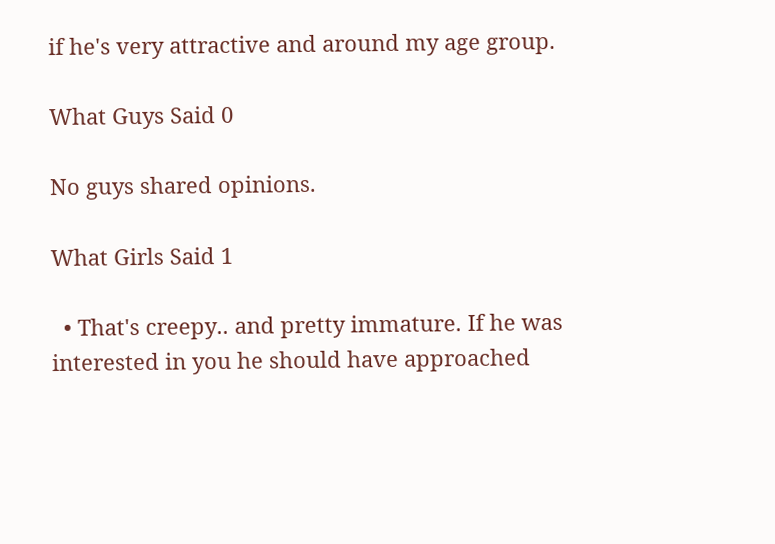if he's very attractive and around my age group.

What Guys Said 0

No guys shared opinions.

What Girls Said 1

  • That's creepy.. and pretty immature. If he was interested in you he should have approached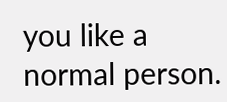you like a normal person.